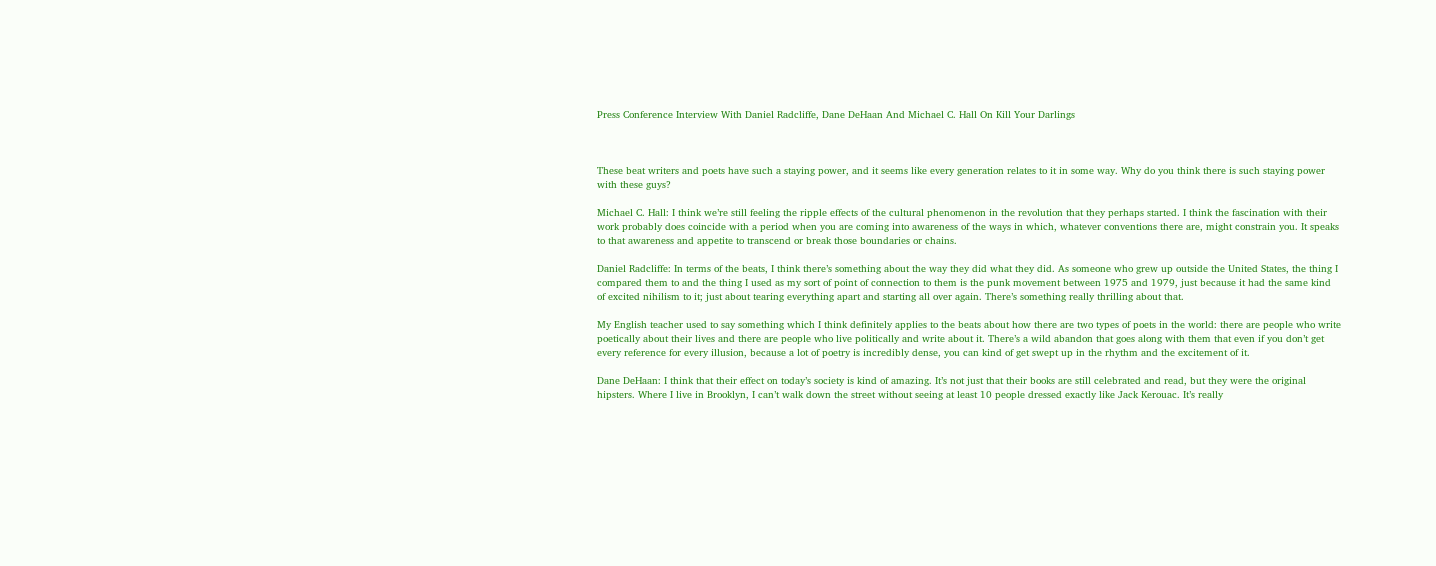Press Conference Interview With Daniel Radcliffe, Dane DeHaan And Michael C. Hall On Kill Your Darlings



These beat writers and poets have such a staying power, and it seems like every generation relates to it in some way. Why do you think there is such staying power with these guys?

Michael C. Hall: I think we’re still feeling the ripple effects of the cultural phenomenon in the revolution that they perhaps started. I think the fascination with their work probably does coincide with a period when you are coming into awareness of the ways in which, whatever conventions there are, might constrain you. It speaks to that awareness and appetite to transcend or break those boundaries or chains.

Daniel Radcliffe: In terms of the beats, I think there’s something about the way they did what they did. As someone who grew up outside the United States, the thing I compared them to and the thing I used as my sort of point of connection to them is the punk movement between 1975 and 1979, just because it had the same kind of excited nihilism to it; just about tearing everything apart and starting all over again. There’s something really thrilling about that.

My English teacher used to say something which I think definitely applies to the beats about how there are two types of poets in the world: there are people who write poetically about their lives and there are people who live politically and write about it. There’s a wild abandon that goes along with them that even if you don’t get every reference for every illusion, because a lot of poetry is incredibly dense, you can kind of get swept up in the rhythm and the excitement of it.

Dane DeHaan: I think that their effect on today’s society is kind of amazing. It’s not just that their books are still celebrated and read, but they were the original hipsters. Where I live in Brooklyn, I can’t walk down the street without seeing at least 10 people dressed exactly like Jack Kerouac. It’s really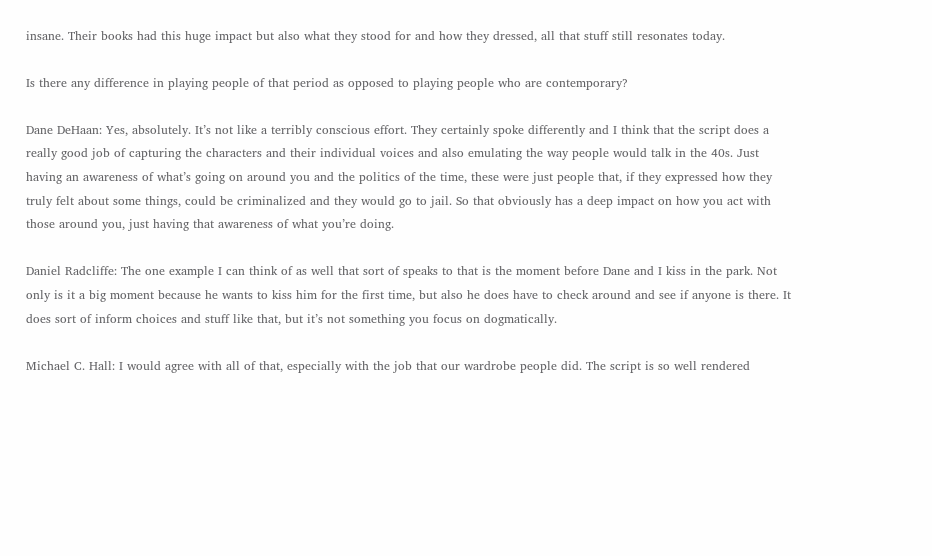insane. Their books had this huge impact but also what they stood for and how they dressed, all that stuff still resonates today.

Is there any difference in playing people of that period as opposed to playing people who are contemporary?

Dane DeHaan: Yes, absolutely. It’s not like a terribly conscious effort. They certainly spoke differently and I think that the script does a really good job of capturing the characters and their individual voices and also emulating the way people would talk in the 40s. Just having an awareness of what’s going on around you and the politics of the time, these were just people that, if they expressed how they truly felt about some things, could be criminalized and they would go to jail. So that obviously has a deep impact on how you act with those around you, just having that awareness of what you’re doing.

Daniel Radcliffe: The one example I can think of as well that sort of speaks to that is the moment before Dane and I kiss in the park. Not only is it a big moment because he wants to kiss him for the first time, but also he does have to check around and see if anyone is there. It does sort of inform choices and stuff like that, but it’s not something you focus on dogmatically.

Michael C. Hall: I would agree with all of that, especially with the job that our wardrobe people did. The script is so well rendered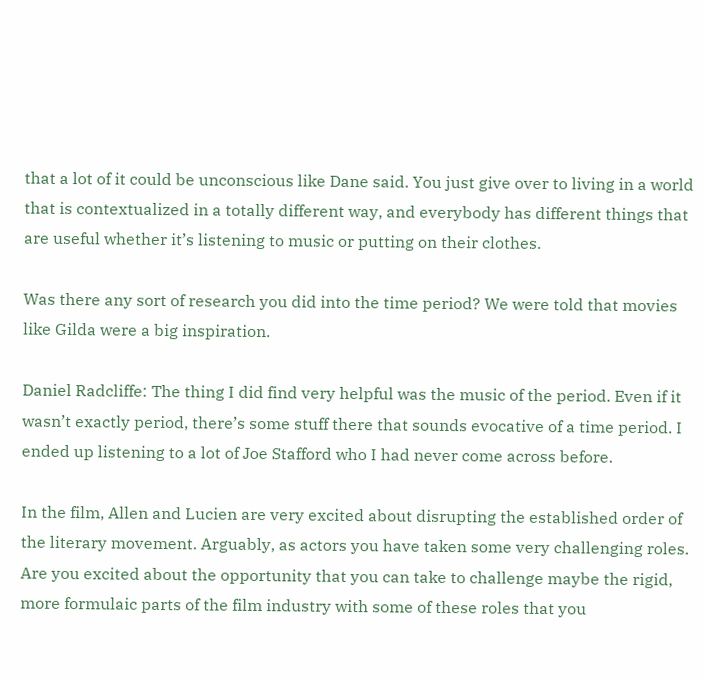that a lot of it could be unconscious like Dane said. You just give over to living in a world that is contextualized in a totally different way, and everybody has different things that are useful whether it’s listening to music or putting on their clothes.

Was there any sort of research you did into the time period? We were told that movies like Gilda were a big inspiration.

Daniel Radcliffe: The thing I did find very helpful was the music of the period. Even if it wasn’t exactly period, there’s some stuff there that sounds evocative of a time period. I ended up listening to a lot of Joe Stafford who I had never come across before.

In the film, Allen and Lucien are very excited about disrupting the established order of the literary movement. Arguably, as actors you have taken some very challenging roles. Are you excited about the opportunity that you can take to challenge maybe the rigid, more formulaic parts of the film industry with some of these roles that you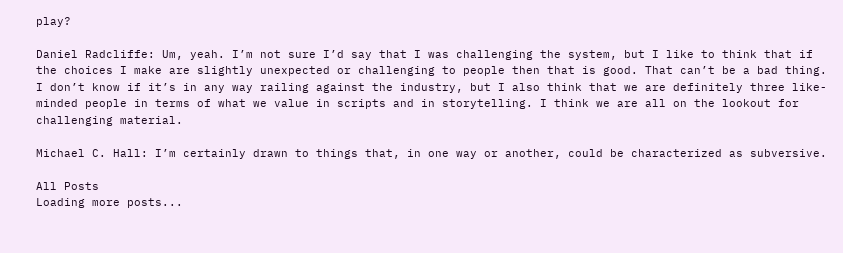play?

Daniel Radcliffe: Um, yeah. I’m not sure I’d say that I was challenging the system, but I like to think that if the choices I make are slightly unexpected or challenging to people then that is good. That can’t be a bad thing. I don’t know if it’s in any way railing against the industry, but I also think that we are definitely three like-minded people in terms of what we value in scripts and in storytelling. I think we are all on the lookout for challenging material.

Michael C. Hall: I’m certainly drawn to things that, in one way or another, could be characterized as subversive.

All Posts
Loading more posts...